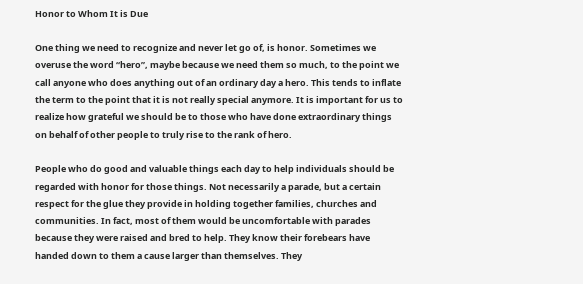Honor to Whom It is Due

One thing we need to recognize and never let go of, is honor. Sometimes we overuse the word “hero”, maybe because we need them so much, to the point we call anyone who does anything out of an ordinary day a hero. This tends to inflate the term to the point that it is not really special anymore. It is important for us to realize how grateful we should be to those who have done extraordinary things on behalf of other people to truly rise to the rank of hero.

People who do good and valuable things each day to help individuals should be regarded with honor for those things. Not necessarily a parade, but a certain respect for the glue they provide in holding together families, churches and communities. In fact, most of them would be uncomfortable with parades because they were raised and bred to help. They know their forebears have handed down to them a cause larger than themselves. They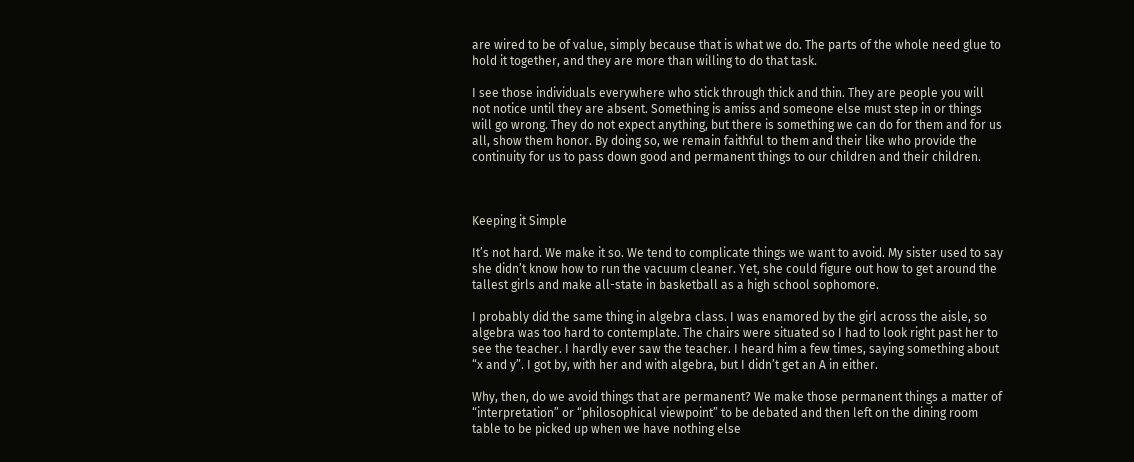are wired to be of value, simply because that is what we do. The parts of the whole need glue to hold it together, and they are more than willing to do that task.

I see those individuals everywhere who stick through thick and thin. They are people you will not notice until they are absent. Something is amiss and someone else must step in or things will go wrong. They do not expect anything, but there is something we can do for them and for us all, show them honor. By doing so, we remain faithful to them and their like who provide the continuity for us to pass down good and permanent things to our children and their children.



Keeping it Simple

It’s not hard. We make it so. We tend to complicate things we want to avoid. My sister used to say she didn’t know how to run the vacuum cleaner. Yet, she could figure out how to get around the tallest girls and make all-state in basketball as a high school sophomore.

I probably did the same thing in algebra class. I was enamored by the girl across the aisle, so algebra was too hard to contemplate. The chairs were situated so I had to look right past her to see the teacher. I hardly ever saw the teacher. I heard him a few times, saying something about “x and y”. I got by, with her and with algebra, but I didn’t get an A in either.

Why, then, do we avoid things that are permanent? We make those permanent things a matter of “interpretation” or “philosophical viewpoint” to be debated and then left on the dining room table to be picked up when we have nothing else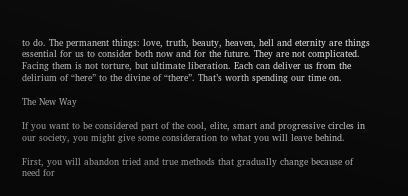to do. The permanent things: love, truth, beauty, heaven, hell and eternity are things essential for us to consider both now and for the future. They are not complicated. Facing them is not torture, but ultimate liberation. Each can deliver us from the delirium of “here” to the divine of “there”. That’s worth spending our time on.

The New Way

If you want to be considered part of the cool, elite, smart and progressive circles in our society, you might give some consideration to what you will leave behind.

First, you will abandon tried and true methods that gradually change because of need for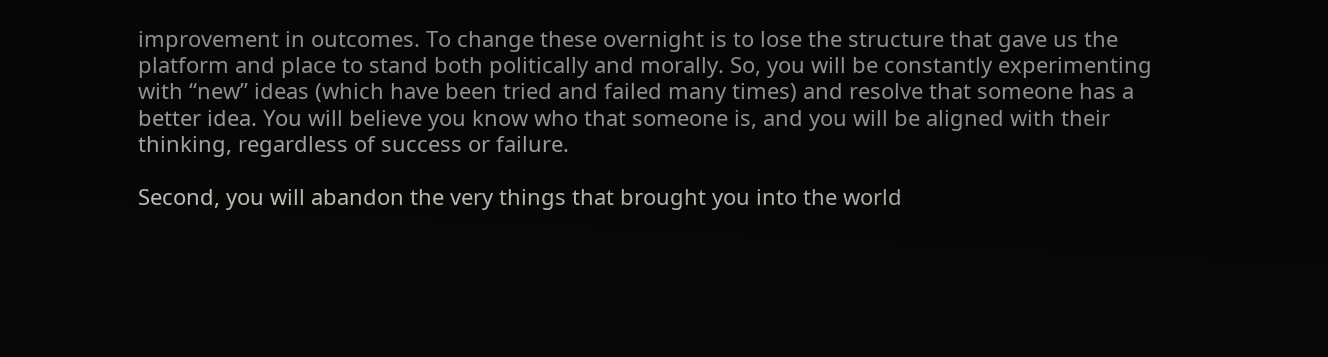improvement in outcomes. To change these overnight is to lose the structure that gave us the platform and place to stand both politically and morally. So, you will be constantly experimenting with “new” ideas (which have been tried and failed many times) and resolve that someone has a better idea. You will believe you know who that someone is, and you will be aligned with their thinking, regardless of success or failure.

Second, you will abandon the very things that brought you into the world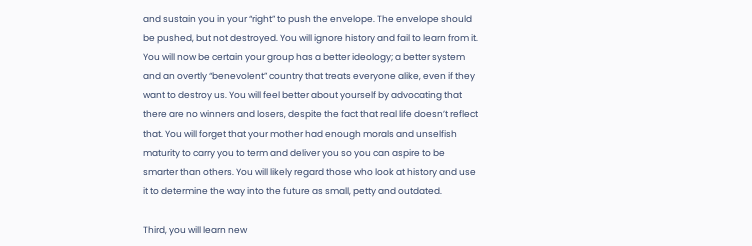and sustain you in your “right” to push the envelope. The envelope should be pushed, but not destroyed. You will ignore history and fail to learn from it. You will now be certain your group has a better ideology; a better system and an overtly “benevolent” country that treats everyone alike, even if they want to destroy us. You will feel better about yourself by advocating that there are no winners and losers, despite the fact that real life doesn’t reflect that. You will forget that your mother had enough morals and unselfish maturity to carry you to term and deliver you so you can aspire to be smarter than others. You will likely regard those who look at history and use it to determine the way into the future as small, petty and outdated.

Third, you will learn new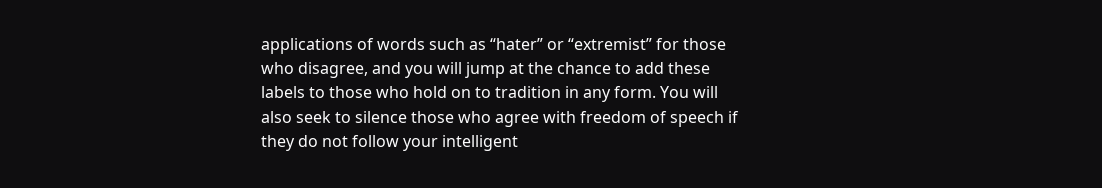applications of words such as “hater” or “extremist” for those who disagree, and you will jump at the chance to add these labels to those who hold on to tradition in any form. You will also seek to silence those who agree with freedom of speech if they do not follow your intelligent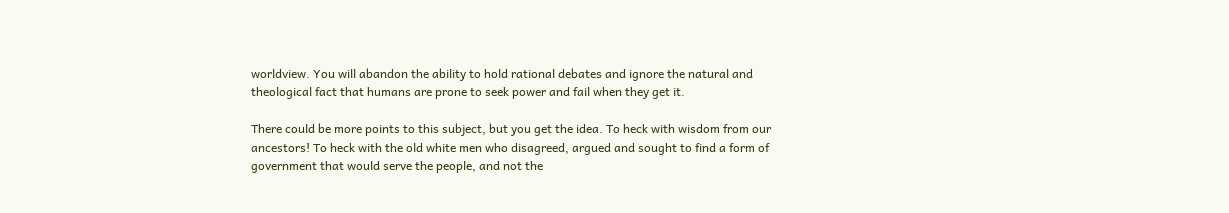worldview. You will abandon the ability to hold rational debates and ignore the natural and theological fact that humans are prone to seek power and fail when they get it.

There could be more points to this subject, but you get the idea. To heck with wisdom from our ancestors! To heck with the old white men who disagreed, argued and sought to find a form of government that would serve the people, and not the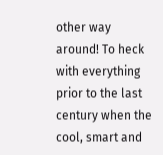other way around! To heck with everything prior to the last century when the cool, smart and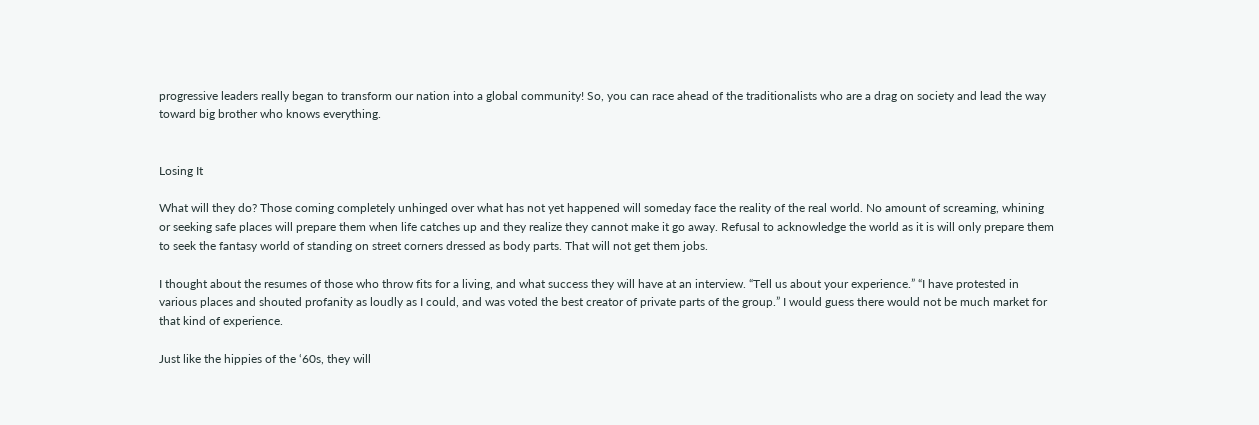progressive leaders really began to transform our nation into a global community! So, you can race ahead of the traditionalists who are a drag on society and lead the way toward big brother who knows everything.


Losing It

What will they do? Those coming completely unhinged over what has not yet happened will someday face the reality of the real world. No amount of screaming, whining or seeking safe places will prepare them when life catches up and they realize they cannot make it go away. Refusal to acknowledge the world as it is will only prepare them to seek the fantasy world of standing on street corners dressed as body parts. That will not get them jobs.

I thought about the resumes of those who throw fits for a living, and what success they will have at an interview. “Tell us about your experience.” “I have protested in various places and shouted profanity as loudly as I could, and was voted the best creator of private parts of the group.” I would guess there would not be much market for that kind of experience.

Just like the hippies of the ‘60s, they will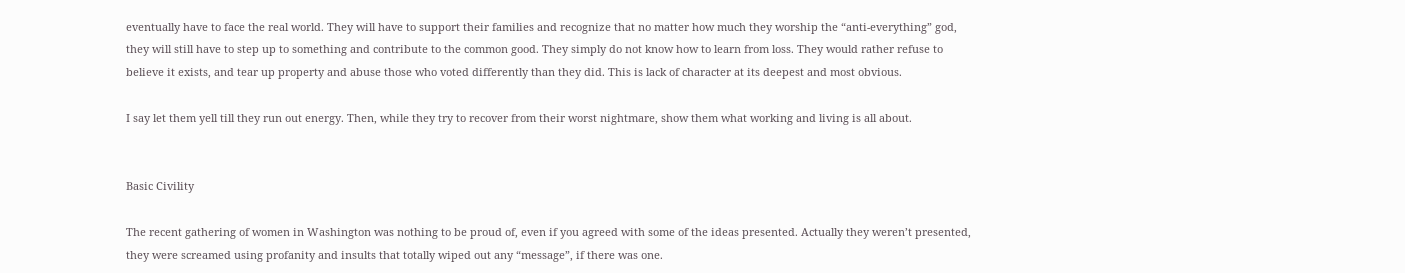eventually have to face the real world. They will have to support their families and recognize that no matter how much they worship the “anti-everything” god, they will still have to step up to something and contribute to the common good. They simply do not know how to learn from loss. They would rather refuse to believe it exists, and tear up property and abuse those who voted differently than they did. This is lack of character at its deepest and most obvious.

I say let them yell till they run out energy. Then, while they try to recover from their worst nightmare, show them what working and living is all about.


Basic Civility

The recent gathering of women in Washington was nothing to be proud of, even if you agreed with some of the ideas presented. Actually they weren’t presented, they were screamed using profanity and insults that totally wiped out any “message”, if there was one.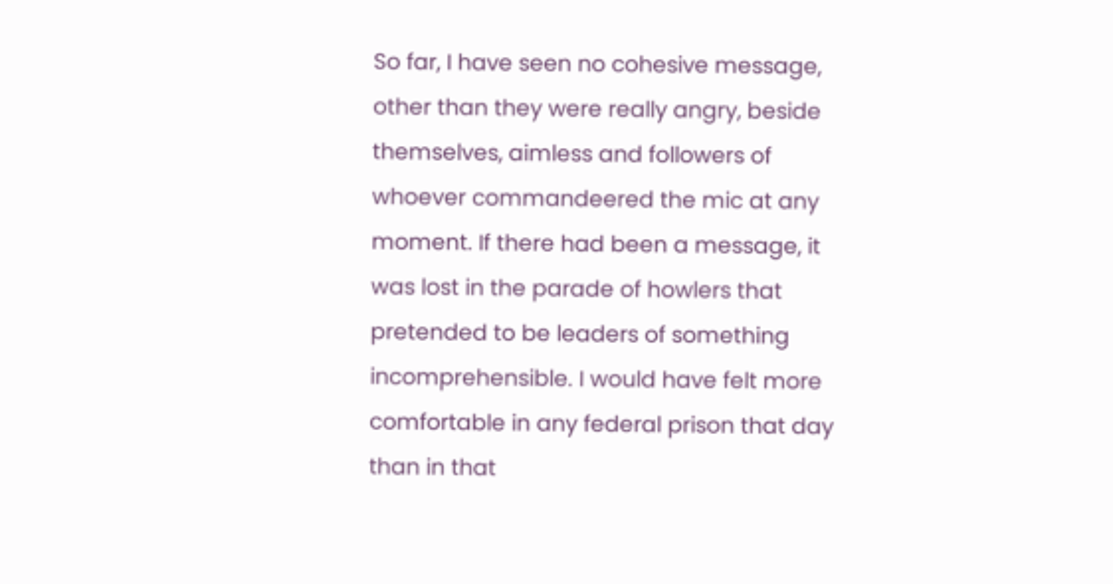So far, I have seen no cohesive message, other than they were really angry, beside themselves, aimless and followers of whoever commandeered the mic at any moment. If there had been a message, it was lost in the parade of howlers that pretended to be leaders of something incomprehensible. I would have felt more comfortable in any federal prison that day than in that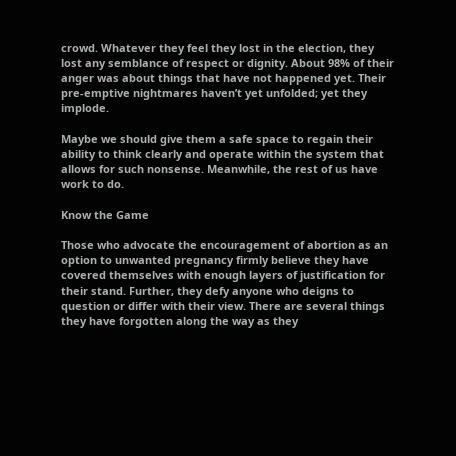crowd. Whatever they feel they lost in the election, they lost any semblance of respect or dignity. About 98% of their anger was about things that have not happened yet. Their pre-emptive nightmares haven’t yet unfolded; yet they implode.

Maybe we should give them a safe space to regain their ability to think clearly and operate within the system that allows for such nonsense. Meanwhile, the rest of us have work to do.

Know the Game

Those who advocate the encouragement of abortion as an option to unwanted pregnancy firmly believe they have covered themselves with enough layers of justification for their stand. Further, they defy anyone who deigns to question or differ with their view. There are several things they have forgotten along the way as they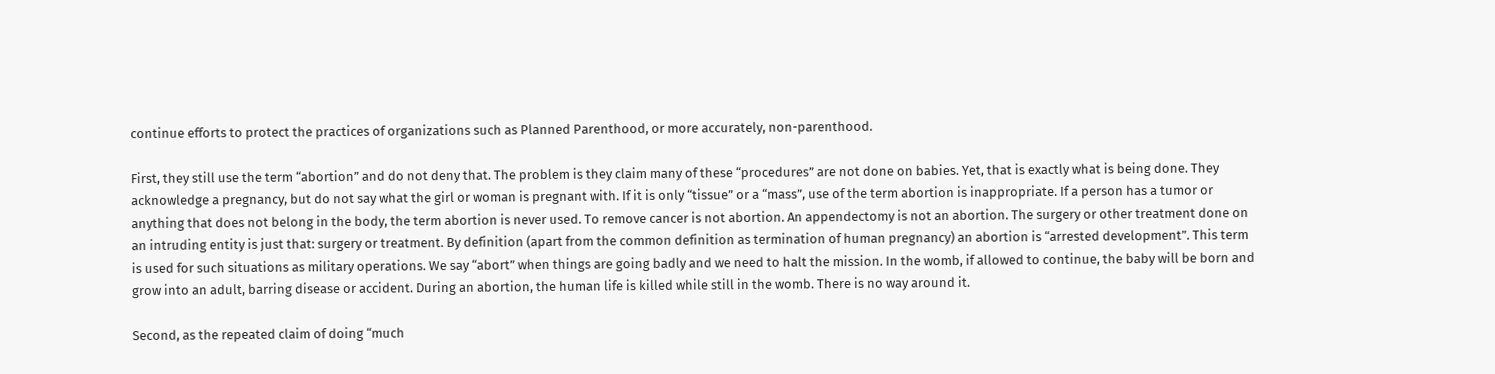continue efforts to protect the practices of organizations such as Planned Parenthood, or more accurately, non-parenthood.

First, they still use the term “abortion” and do not deny that. The problem is they claim many of these “procedures” are not done on babies. Yet, that is exactly what is being done. They acknowledge a pregnancy, but do not say what the girl or woman is pregnant with. If it is only “tissue” or a “mass”, use of the term abortion is inappropriate. If a person has a tumor or anything that does not belong in the body, the term abortion is never used. To remove cancer is not abortion. An appendectomy is not an abortion. The surgery or other treatment done on an intruding entity is just that: surgery or treatment. By definition (apart from the common definition as termination of human pregnancy) an abortion is “arrested development”. This term is used for such situations as military operations. We say “abort” when things are going badly and we need to halt the mission. In the womb, if allowed to continue, the baby will be born and grow into an adult, barring disease or accident. During an abortion, the human life is killed while still in the womb. There is no way around it.

Second, as the repeated claim of doing “much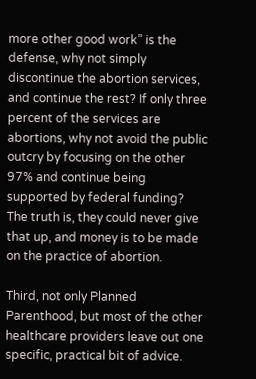more other good work” is the defense, why not simply discontinue the abortion services, and continue the rest? If only three percent of the services are abortions, why not avoid the public outcry by focusing on the other 97% and continue being supported by federal funding? The truth is, they could never give that up, and money is to be made on the practice of abortion.

Third, not only Planned Parenthood, but most of the other healthcare providers leave out one specific, practical bit of advice.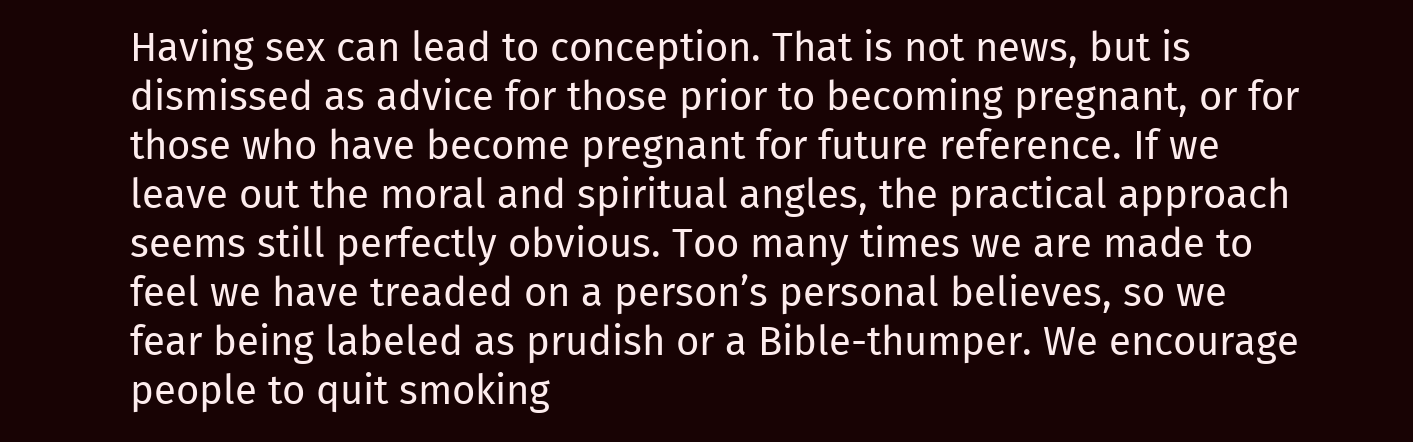Having sex can lead to conception. That is not news, but is dismissed as advice for those prior to becoming pregnant, or for those who have become pregnant for future reference. If we leave out the moral and spiritual angles, the practical approach seems still perfectly obvious. Too many times we are made to feel we have treaded on a person’s personal believes, so we fear being labeled as prudish or a Bible-thumper. We encourage people to quit smoking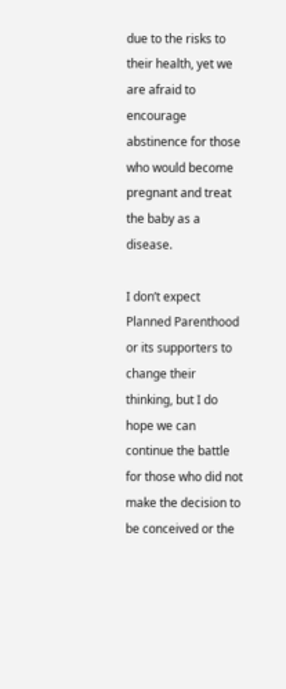due to the risks to their health, yet we are afraid to encourage abstinence for those who would become pregnant and treat the baby as a disease.

I don’t expect Planned Parenthood or its supporters to change their thinking, but I do hope we can continue the battle for those who did not make the decision to be conceived or the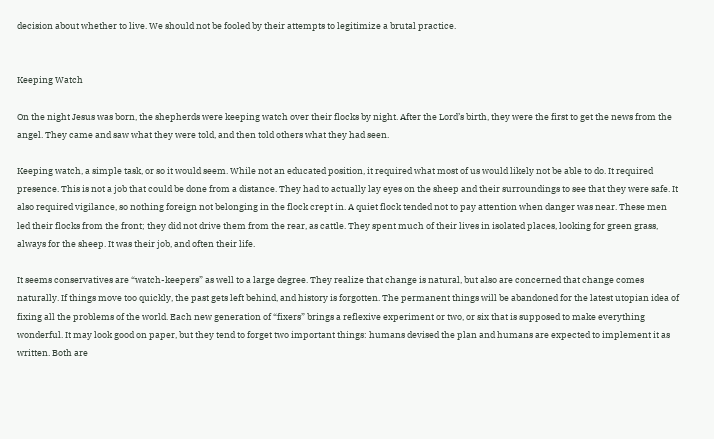decision about whether to live. We should not be fooled by their attempts to legitimize a brutal practice.


Keeping Watch

On the night Jesus was born, the shepherds were keeping watch over their flocks by night. After the Lord’s birth, they were the first to get the news from the angel. They came and saw what they were told, and then told others what they had seen.

Keeping watch, a simple task, or so it would seem. While not an educated position, it required what most of us would likely not be able to do. It required presence. This is not a job that could be done from a distance. They had to actually lay eyes on the sheep and their surroundings to see that they were safe. It also required vigilance, so nothing foreign not belonging in the flock crept in. A quiet flock tended not to pay attention when danger was near. These men led their flocks from the front; they did not drive them from the rear, as cattle. They spent much of their lives in isolated places, looking for green grass, always for the sheep. It was their job, and often their life.

It seems conservatives are “watch-keepers” as well to a large degree. They realize that change is natural, but also are concerned that change comes naturally. If things move too quickly, the past gets left behind, and history is forgotten. The permanent things will be abandoned for the latest utopian idea of fixing all the problems of the world. Each new generation of “fixers” brings a reflexive experiment or two, or six that is supposed to make everything wonderful. It may look good on paper, but they tend to forget two important things: humans devised the plan and humans are expected to implement it as written. Both are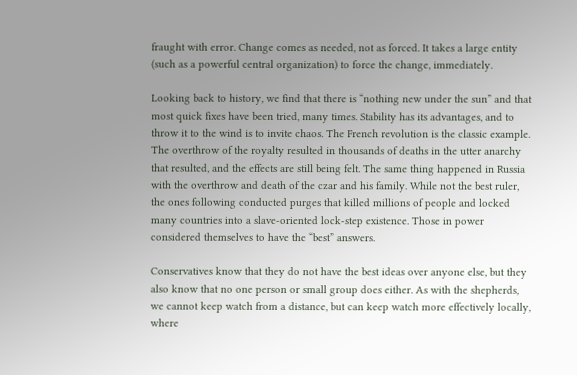fraught with error. Change comes as needed, not as forced. It takes a large entity (such as a powerful central organization) to force the change, immediately.

Looking back to history, we find that there is “nothing new under the sun” and that most quick fixes have been tried, many times. Stability has its advantages, and to throw it to the wind is to invite chaos. The French revolution is the classic example. The overthrow of the royalty resulted in thousands of deaths in the utter anarchy that resulted, and the effects are still being felt. The same thing happened in Russia with the overthrow and death of the czar and his family. While not the best ruler, the ones following conducted purges that killed millions of people and locked many countries into a slave-oriented lock-step existence. Those in power considered themselves to have the “best” answers.

Conservatives know that they do not have the best ideas over anyone else, but they also know that no one person or small group does either. As with the shepherds, we cannot keep watch from a distance, but can keep watch more effectively locally, where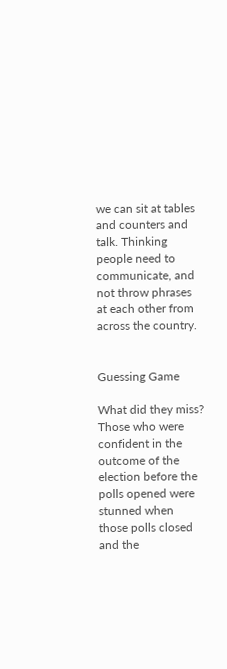we can sit at tables and counters and talk. Thinking people need to communicate, and not throw phrases at each other from across the country.


Guessing Game

What did they miss? Those who were confident in the outcome of the election before the polls opened were stunned when those polls closed and the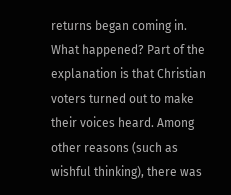returns began coming in. What happened? Part of the explanation is that Christian voters turned out to make their voices heard. Among other reasons (such as wishful thinking), there was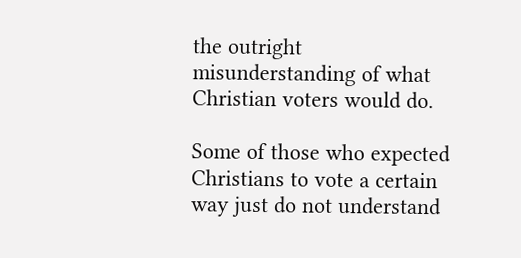the outright misunderstanding of what Christian voters would do.

Some of those who expected Christians to vote a certain way just do not understand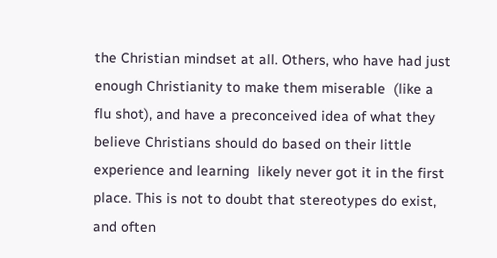the Christian mindset at all. Others, who have had just enough Christianity to make them miserable  (like a flu shot), and have a preconceived idea of what they believe Christians should do based on their little experience and learning  likely never got it in the first place. This is not to doubt that stereotypes do exist, and often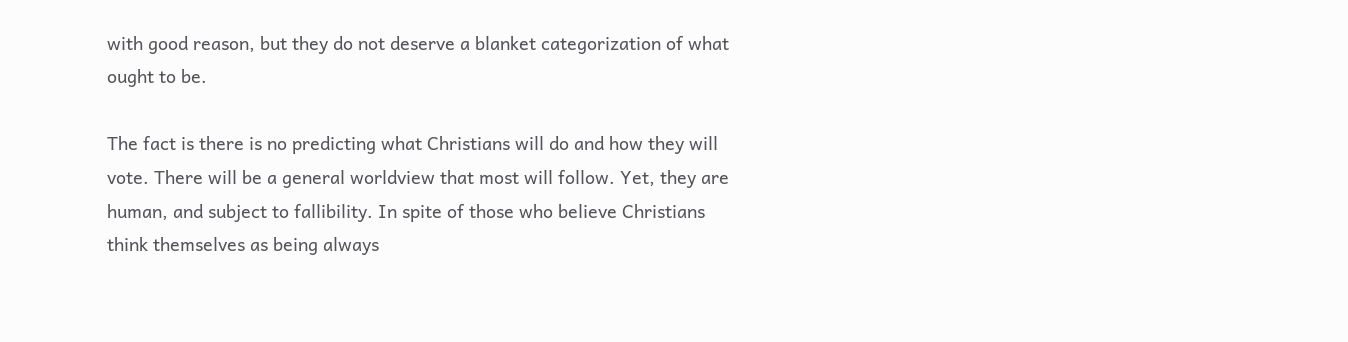with good reason, but they do not deserve a blanket categorization of what ought to be.

The fact is there is no predicting what Christians will do and how they will vote. There will be a general worldview that most will follow. Yet, they are human, and subject to fallibility. In spite of those who believe Christians think themselves as being always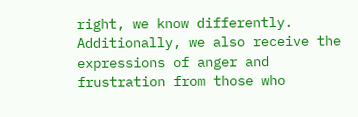right, we know differently. Additionally, we also receive the expressions of anger and frustration from those who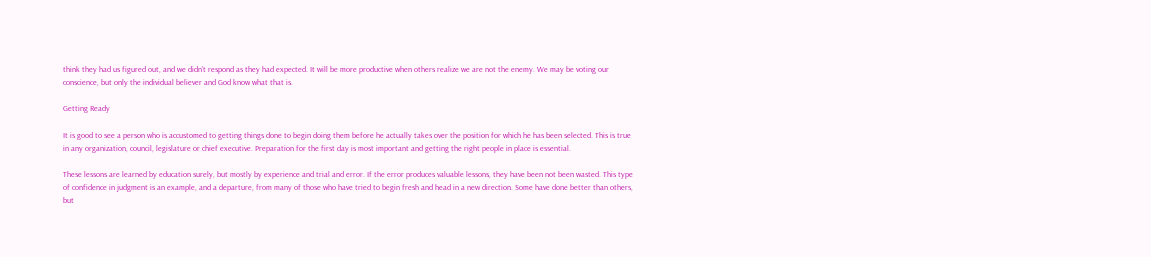think they had us figured out, and we didn’t respond as they had expected. It will be more productive when others realize we are not the enemy. We may be voting our conscience, but only the individual believer and God know what that is.

Getting Ready

It is good to see a person who is accustomed to getting things done to begin doing them before he actually takes over the position for which he has been selected. This is true in any organization, council, legislature or chief executive. Preparation for the first day is most important and getting the right people in place is essential.

These lessons are learned by education surely, but mostly by experience and trial and error. If the error produces valuable lessons, they have been not been wasted. This type of confidence in judgment is an example, and a departure, from many of those who have tried to begin fresh and head in a new direction. Some have done better than others, but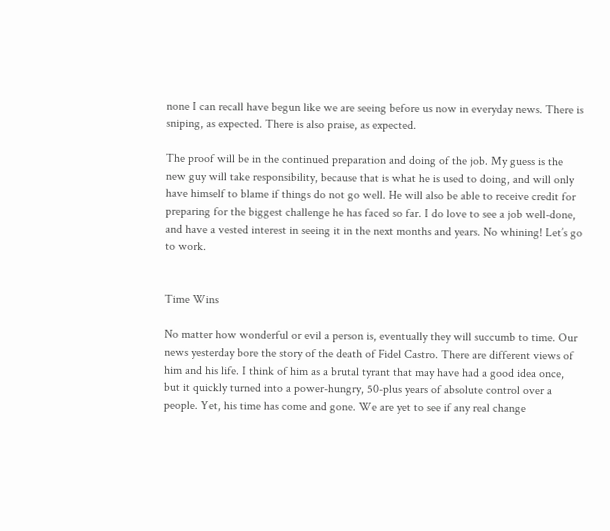none I can recall have begun like we are seeing before us now in everyday news. There is sniping, as expected. There is also praise, as expected.

The proof will be in the continued preparation and doing of the job. My guess is the new guy will take responsibility, because that is what he is used to doing, and will only have himself to blame if things do not go well. He will also be able to receive credit for preparing for the biggest challenge he has faced so far. I do love to see a job well-done, and have a vested interest in seeing it in the next months and years. No whining! Let’s go to work.


Time Wins

No matter how wonderful or evil a person is, eventually they will succumb to time. Our news yesterday bore the story of the death of Fidel Castro. There are different views of him and his life. I think of him as a brutal tyrant that may have had a good idea once, but it quickly turned into a power-hungry, 50-plus years of absolute control over a people. Yet, his time has come and gone. We are yet to see if any real change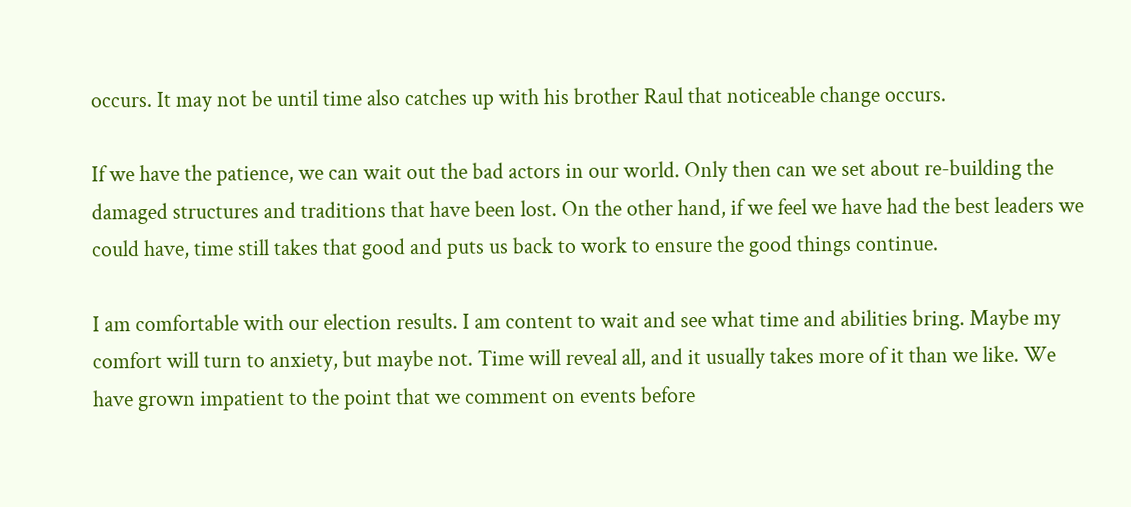occurs. It may not be until time also catches up with his brother Raul that noticeable change occurs.

If we have the patience, we can wait out the bad actors in our world. Only then can we set about re-building the damaged structures and traditions that have been lost. On the other hand, if we feel we have had the best leaders we could have, time still takes that good and puts us back to work to ensure the good things continue.

I am comfortable with our election results. I am content to wait and see what time and abilities bring. Maybe my comfort will turn to anxiety, but maybe not. Time will reveal all, and it usually takes more of it than we like. We have grown impatient to the point that we comment on events before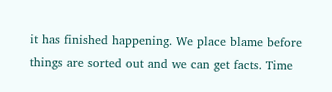it has finished happening. We place blame before things are sorted out and we can get facts. Time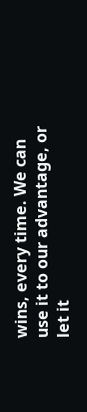wins, every time. We can use it to our advantage, or let it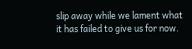slip away while we lament what it has failed to give us for now.